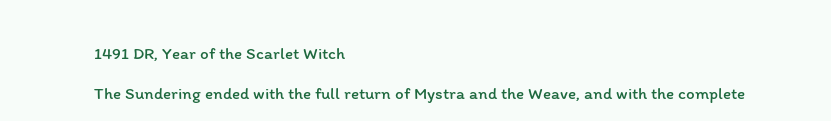1491 DR, Year of the Scarlet Witch

The Sundering ended with the full return of Mystra and the Weave, and with the complete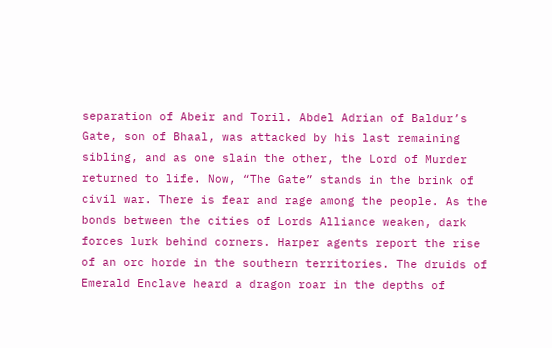separation of Abeir and Toril. Abdel Adrian of Baldur’s Gate, son of Bhaal, was attacked by his last remaining sibling, and as one slain the other, the Lord of Murder returned to life. Now, “The Gate” stands in the brink of civil war. There is fear and rage among the people. As the bonds between the cities of Lords Alliance weaken, dark forces lurk behind corners. Harper agents report the rise of an orc horde in the southern territories. The druids of Emerald Enclave heard a dragon roar in the depths of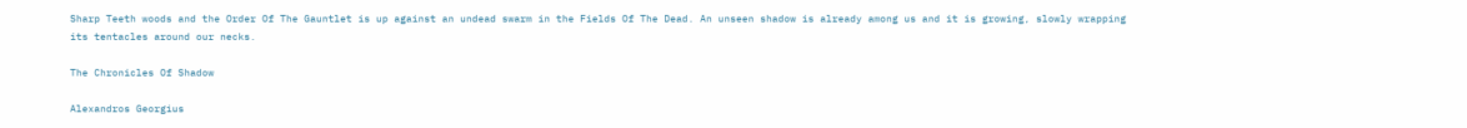Sharp Teeth woods and the Order Of The Gauntlet is up against an undead swarm in the Fields Of The Dead. An unseen shadow is already among us and it is growing, slowly wrapping its tentacles around our necks.

The Chronicles Of Shadow

Alexandros Georgius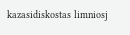kazasidiskostas limniosj